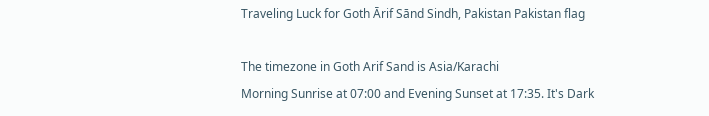Traveling Luck for Goth Ārif Sānd Sindh, Pakistan Pakistan flag

The timezone in Goth Arif Sand is Asia/Karachi
Morning Sunrise at 07:00 and Evening Sunset at 17:35. It's Dark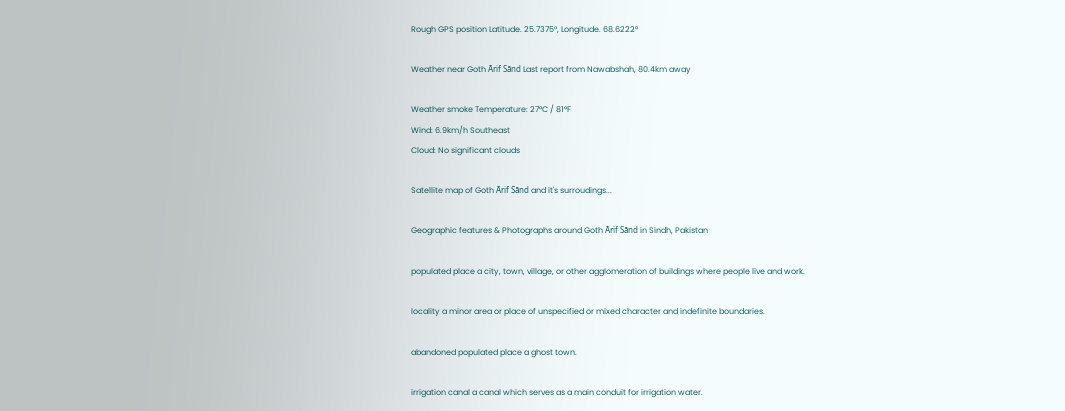Rough GPS position Latitude. 25.7375°, Longitude. 68.6222°

Weather near Goth Ārif Sānd Last report from Nawabshah, 80.4km away

Weather smoke Temperature: 27°C / 81°F
Wind: 6.9km/h Southeast
Cloud: No significant clouds

Satellite map of Goth Ārif Sānd and it's surroudings...

Geographic features & Photographs around Goth Ārif Sānd in Sindh, Pakistan

populated place a city, town, village, or other agglomeration of buildings where people live and work.

locality a minor area or place of unspecified or mixed character and indefinite boundaries.

abandoned populated place a ghost town.

irrigation canal a canal which serves as a main conduit for irrigation water.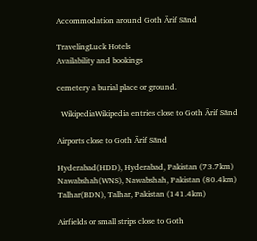Accommodation around Goth Ārif Sānd

TravelingLuck Hotels
Availability and bookings

cemetery a burial place or ground.

  WikipediaWikipedia entries close to Goth Ārif Sānd

Airports close to Goth Ārif Sānd

Hyderabad(HDD), Hyderabad, Pakistan (73.7km)
Nawabshah(WNS), Nawabshah, Pakistan (80.4km)
Talhar(BDN), Talhar, Pakistan (141.4km)

Airfields or small strips close to Goth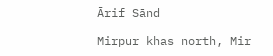Ārif Sānd

Mirpur khas north, Mir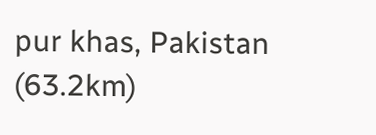pur khas, Pakistan (63.2km)